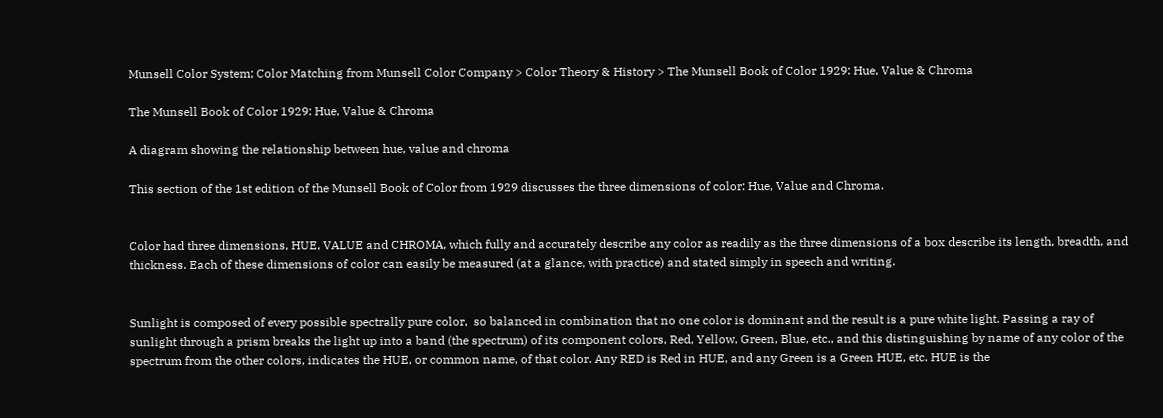Munsell Color System; Color Matching from Munsell Color Company > Color Theory & History > The Munsell Book of Color 1929: Hue, Value & Chroma

The Munsell Book of Color 1929: Hue, Value & Chroma

A diagram showing the relationship between hue, value and chroma

This section of the 1st edition of the Munsell Book of Color from 1929 discusses the three dimensions of color: Hue, Value and Chroma.


Color had three dimensions, HUE, VALUE and CHROMA, which fully and accurately describe any color as readily as the three dimensions of a box describe its length, breadth, and thickness. Each of these dimensions of color can easily be measured (at a glance, with practice) and stated simply in speech and writing.


Sunlight is composed of every possible spectrally pure color,  so balanced in combination that no one color is dominant and the result is a pure white light. Passing a ray of sunlight through a prism breaks the light up into a band (the spectrum) of its component colors, Red, Yellow, Green, Blue, etc., and this distinguishing by name of any color of the spectrum from the other colors, indicates the HUE, or common name, of that color. Any RED is Red in HUE, and any Green is a Green HUE, etc. HUE is the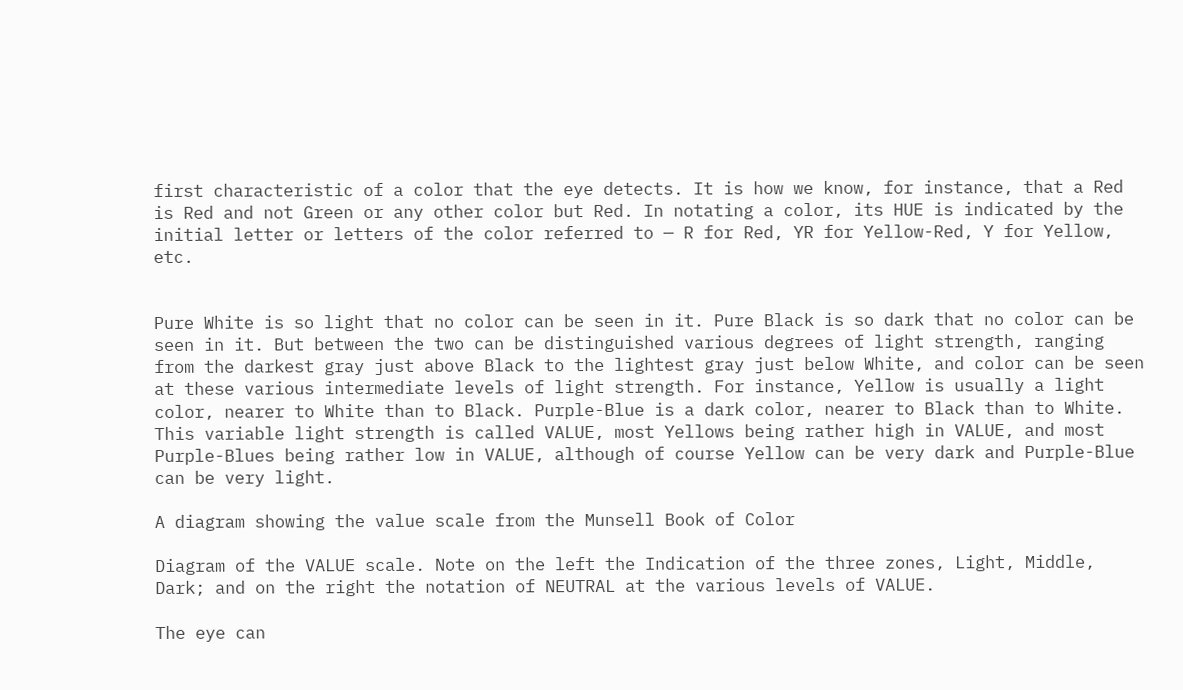first characteristic of a color that the eye detects. It is how we know, for instance, that a Red is Red and not Green or any other color but Red. In notating a color, its HUE is indicated by the initial letter or letters of the color referred to — R for Red, YR for Yellow-Red, Y for Yellow, etc.


Pure White is so light that no color can be seen in it. Pure Black is so dark that no color can be seen in it. But between the two can be distinguished various degrees of light strength, ranging from the darkest gray just above Black to the lightest gray just below White, and color can be seen at these various intermediate levels of light strength. For instance, Yellow is usually a light color, nearer to White than to Black. Purple-Blue is a dark color, nearer to Black than to White. This variable light strength is called VALUE, most Yellows being rather high in VALUE, and most Purple-Blues being rather low in VALUE, although of course Yellow can be very dark and Purple-Blue can be very light.

A diagram showing the value scale from the Munsell Book of Color

Diagram of the VALUE scale. Note on the left the Indication of the three zones, Light, Middle, Dark; and on the right the notation of NEUTRAL at the various levels of VALUE.

The eye can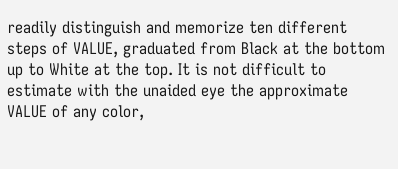readily distinguish and memorize ten different steps of VALUE, graduated from Black at the bottom up to White at the top. It is not difficult to estimate with the unaided eye the approximate VALUE of any color,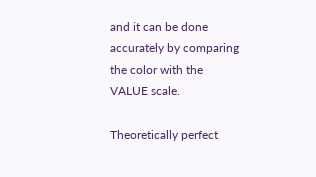and it can be done accurately by comparing the color with the VALUE scale.

Theoretically perfect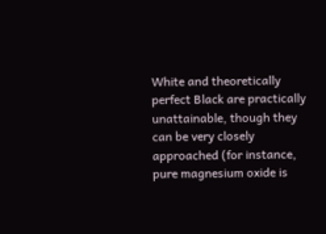White and theoretically perfect Black are practically unattainable, though they can be very closely approached (for instance, pure magnesium oxide is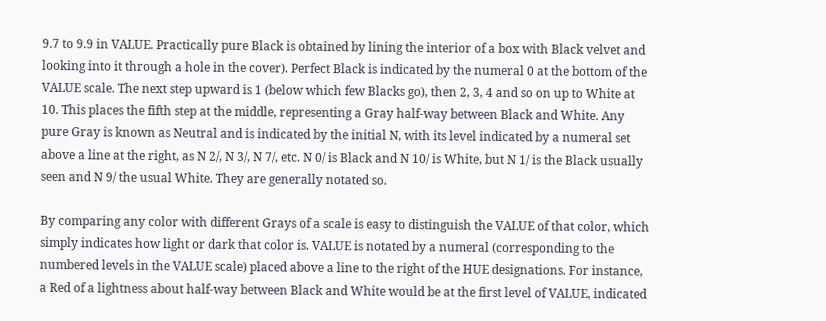9.7 to 9.9 in VALUE. Practically pure Black is obtained by lining the interior of a box with Black velvet and looking into it through a hole in the cover). Perfect Black is indicated by the numeral 0 at the bottom of the VALUE scale. The next step upward is 1 (below which few Blacks go), then 2, 3, 4 and so on up to White at 10. This places the fifth step at the middle, representing a Gray half-way between Black and White. Any pure Gray is known as Neutral and is indicated by the initial N, with its level indicated by a numeral set above a line at the right, as N 2/, N 3/, N 7/, etc. N 0/ is Black and N 10/ is White, but N 1/ is the Black usually seen and N 9/ the usual White. They are generally notated so.

By comparing any color with different Grays of a scale is easy to distinguish the VALUE of that color, which simply indicates how light or dark that color is. VALUE is notated by a numeral (corresponding to the numbered levels in the VALUE scale) placed above a line to the right of the HUE designations. For instance, a Red of a lightness about half-way between Black and White would be at the first level of VALUE, indicated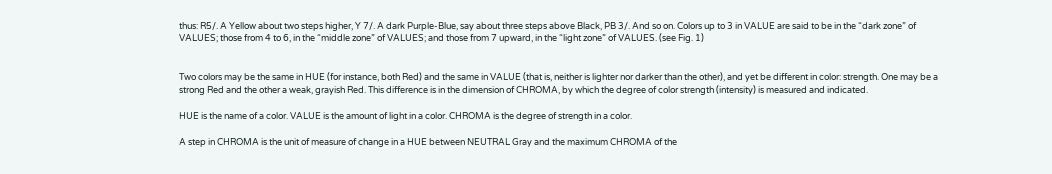thus: R5/. A Yellow about two steps higher, Y 7/. A dark Purple-Blue, say about three steps above Black, PB 3/. And so on. Colors up to 3 in VALUE are said to be in the “dark zone” of VALUES; those from 4 to 6, in the “middle zone” of VALUES; and those from 7 upward, in the “light zone” of VALUES. (see Fig. 1)


Two colors may be the same in HUE (for instance, both Red) and the same in VALUE (that is, neither is lighter nor darker than the other), and yet be different in color: strength. One may be a strong Red and the other a weak, grayish Red. This difference is in the dimension of CHROMA, by which the degree of color strength (intensity) is measured and indicated.

HUE is the name of a color. VALUE is the amount of light in a color. CHROMA is the degree of strength in a color.

A step in CHROMA is the unit of measure of change in a HUE between NEUTRAL Gray and the maximum CHROMA of the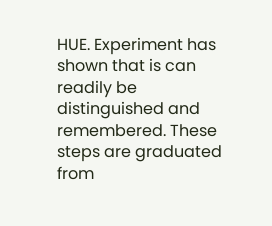HUE. Experiment has shown that is can readily be distinguished and remembered. These steps are graduated  from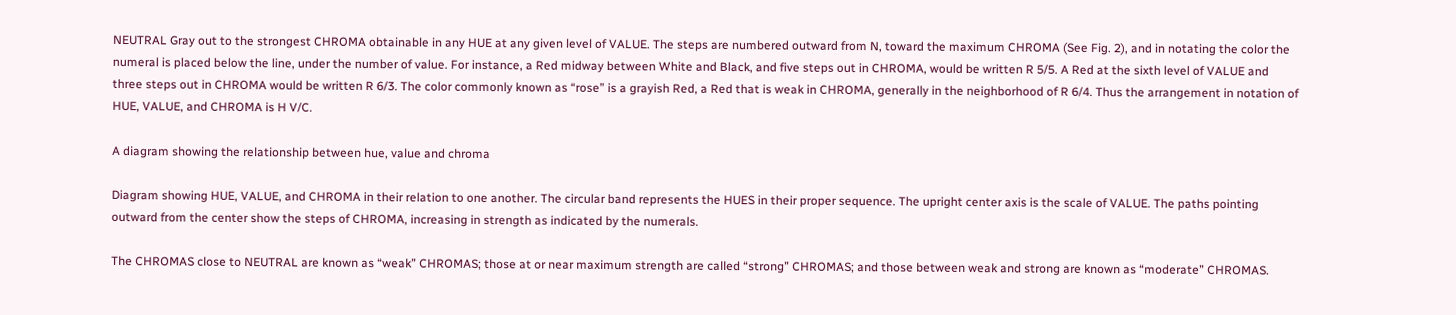NEUTRAL Gray out to the strongest CHROMA obtainable in any HUE at any given level of VALUE. The steps are numbered outward from N, toward the maximum CHROMA (See Fig. 2), and in notating the color the numeral is placed below the line, under the number of value. For instance, a Red midway between White and Black, and five steps out in CHROMA, would be written R 5/5. A Red at the sixth level of VALUE and three steps out in CHROMA would be written R 6/3. The color commonly known as “rose” is a grayish Red, a Red that is weak in CHROMA, generally in the neighborhood of R 6/4. Thus the arrangement in notation of HUE, VALUE, and CHROMA is H V/C.

A diagram showing the relationship between hue, value and chroma

Diagram showing HUE, VALUE, and CHROMA in their relation to one another. The circular band represents the HUES in their proper sequence. The upright center axis is the scale of VALUE. The paths pointing outward from the center show the steps of CHROMA, increasing in strength as indicated by the numerals.

The CHROMAS close to NEUTRAL are known as “weak” CHROMAS; those at or near maximum strength are called “strong” CHROMAS; and those between weak and strong are known as “moderate” CHROMAS.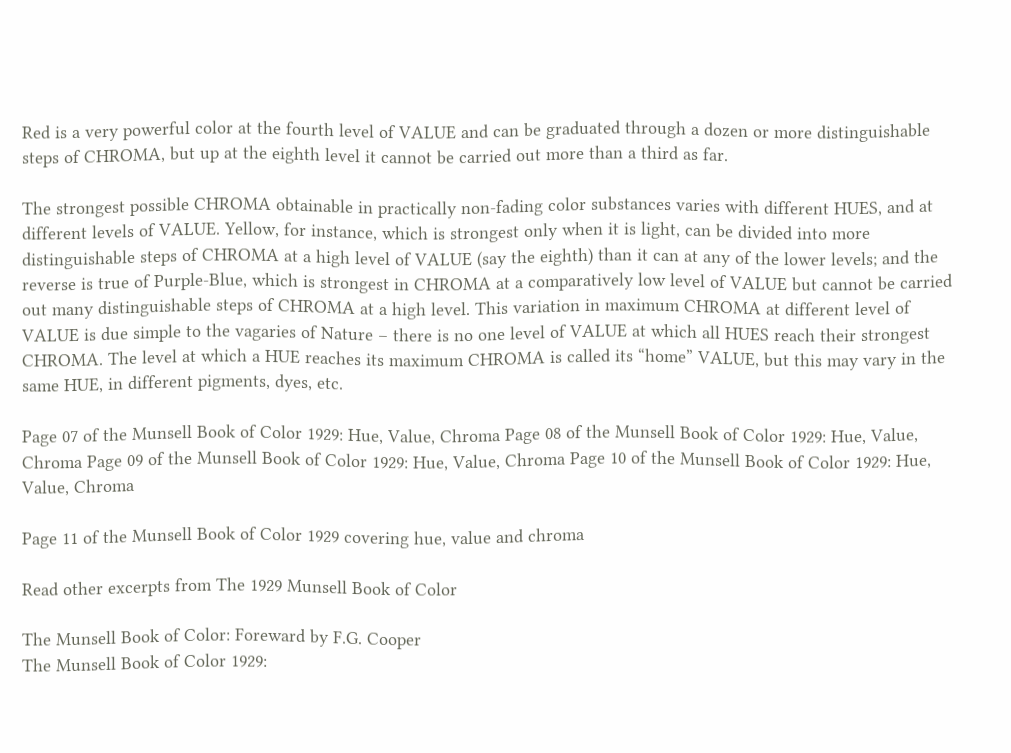Red is a very powerful color at the fourth level of VALUE and can be graduated through a dozen or more distinguishable steps of CHROMA, but up at the eighth level it cannot be carried out more than a third as far.

The strongest possible CHROMA obtainable in practically non-fading color substances varies with different HUES, and at different levels of VALUE. Yellow, for instance, which is strongest only when it is light, can be divided into more distinguishable steps of CHROMA at a high level of VALUE (say the eighth) than it can at any of the lower levels; and the reverse is true of Purple-Blue, which is strongest in CHROMA at a comparatively low level of VALUE but cannot be carried out many distinguishable steps of CHROMA at a high level. This variation in maximum CHROMA at different level of VALUE is due simple to the vagaries of Nature – there is no one level of VALUE at which all HUES reach their strongest CHROMA. The level at which a HUE reaches its maximum CHROMA is called its “home” VALUE, but this may vary in the same HUE, in different pigments, dyes, etc.

Page 07 of the Munsell Book of Color 1929: Hue, Value, Chroma Page 08 of the Munsell Book of Color 1929: Hue, Value, Chroma Page 09 of the Munsell Book of Color 1929: Hue, Value, Chroma Page 10 of the Munsell Book of Color 1929: Hue, Value, Chroma

Page 11 of the Munsell Book of Color 1929 covering hue, value and chroma

Read other excerpts from The 1929 Munsell Book of Color

The Munsell Book of Color: Foreward by F.G. Cooper
The Munsell Book of Color 1929: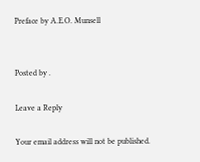Preface by A.E.O. Munsell


Posted by .

Leave a Reply

Your email address will not be published.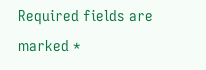Required fields are marked *